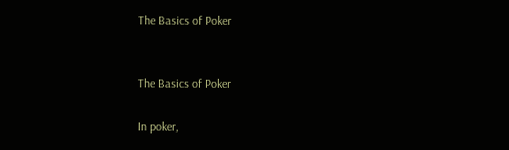The Basics of Poker


The Basics of Poker

In poker,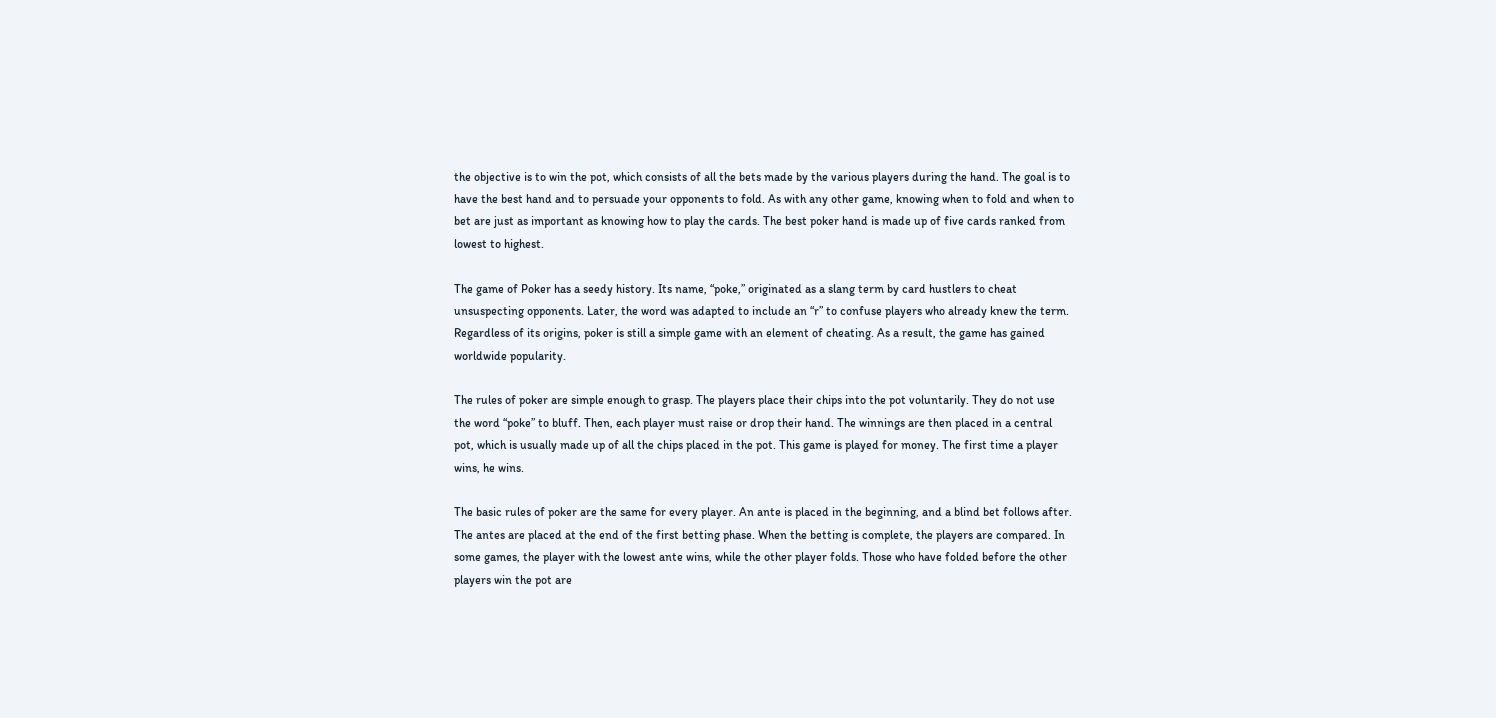the objective is to win the pot, which consists of all the bets made by the various players during the hand. The goal is to have the best hand and to persuade your opponents to fold. As with any other game, knowing when to fold and when to bet are just as important as knowing how to play the cards. The best poker hand is made up of five cards ranked from lowest to highest.

The game of Poker has a seedy history. Its name, “poke,” originated as a slang term by card hustlers to cheat unsuspecting opponents. Later, the word was adapted to include an “r” to confuse players who already knew the term. Regardless of its origins, poker is still a simple game with an element of cheating. As a result, the game has gained worldwide popularity.

The rules of poker are simple enough to grasp. The players place their chips into the pot voluntarily. They do not use the word “poke” to bluff. Then, each player must raise or drop their hand. The winnings are then placed in a central pot, which is usually made up of all the chips placed in the pot. This game is played for money. The first time a player wins, he wins.

The basic rules of poker are the same for every player. An ante is placed in the beginning, and a blind bet follows after. The antes are placed at the end of the first betting phase. When the betting is complete, the players are compared. In some games, the player with the lowest ante wins, while the other player folds. Those who have folded before the other players win the pot are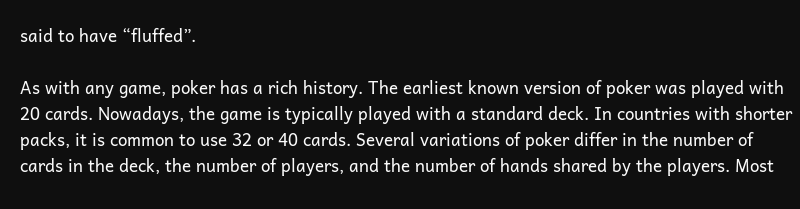said to have “fluffed”.

As with any game, poker has a rich history. The earliest known version of poker was played with 20 cards. Nowadays, the game is typically played with a standard deck. In countries with shorter packs, it is common to use 32 or 40 cards. Several variations of poker differ in the number of cards in the deck, the number of players, and the number of hands shared by the players. Most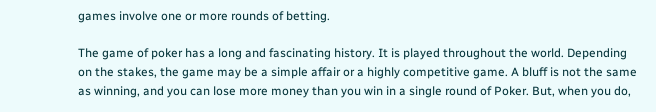games involve one or more rounds of betting.

The game of poker has a long and fascinating history. It is played throughout the world. Depending on the stakes, the game may be a simple affair or a highly competitive game. A bluff is not the same as winning, and you can lose more money than you win in a single round of Poker. But, when you do,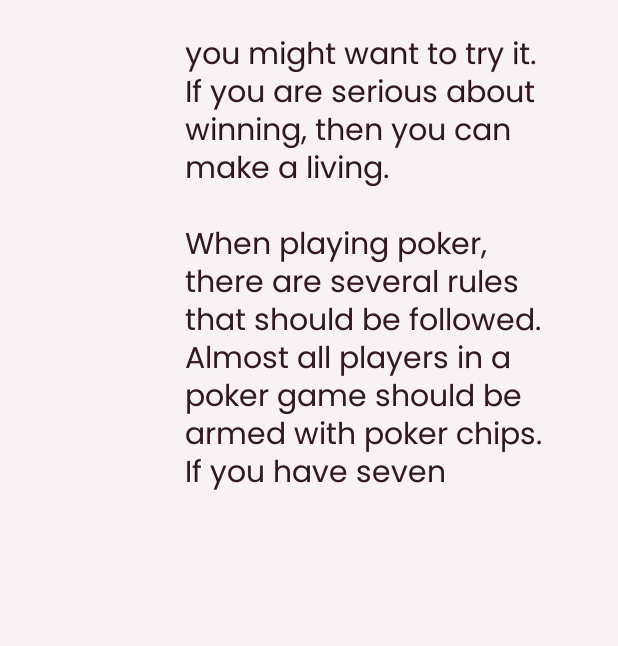you might want to try it. If you are serious about winning, then you can make a living.

When playing poker, there are several rules that should be followed. Almost all players in a poker game should be armed with poker chips. If you have seven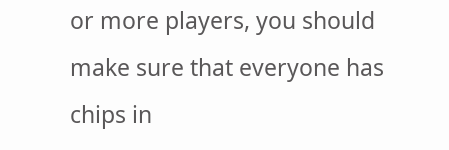or more players, you should make sure that everyone has chips in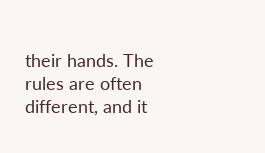their hands. The rules are often different, and it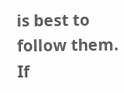is best to follow them. If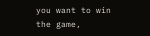you want to win the game,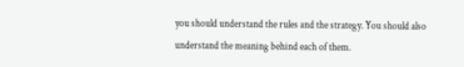you should understand the rules and the strategy. You should also understand the meaning behind each of them.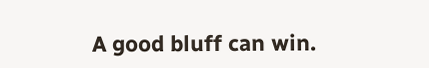A good bluff can win.